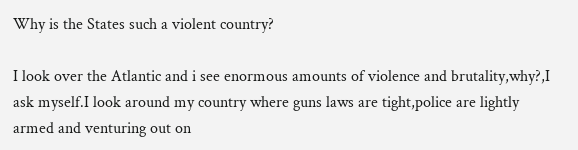Why is the States such a violent country?

I look over the Atlantic and i see enormous amounts of violence and brutality,why?,I ask myself.I look around my country where guns laws are tight,police are lightly armed and venturing out on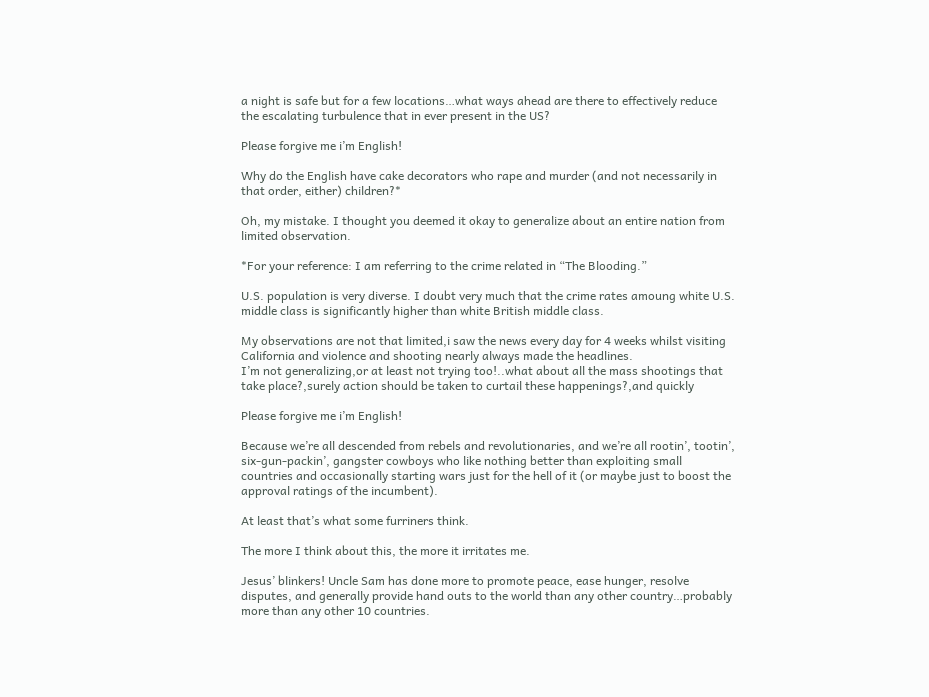a night is safe but for a few locations…what ways ahead are there to effectively reduce the escalating turbulence that in ever present in the US?

Please forgive me i’m English!

Why do the English have cake decorators who rape and murder (and not necessarily in that order, either) children?*

Oh, my mistake. I thought you deemed it okay to generalize about an entire nation from limited observation.

*For your reference: I am referring to the crime related in “The Blooding.”

U.S. population is very diverse. I doubt very much that the crime rates amoung white U.S. middle class is significantly higher than white British middle class.

My observations are not that limited,i saw the news every day for 4 weeks whilst visiting California and violence and shooting nearly always made the headlines.
I’m not generalizing,or at least not trying too!..what about all the mass shootings that take place?,surely action should be taken to curtail these happenings?,and quickly

Please forgive me i’m English!

Because we’re all descended from rebels and revolutionaries, and we’re all rootin’, tootin’, six-gun-packin’, gangster cowboys who like nothing better than exploiting small countries and occasionally starting wars just for the hell of it (or maybe just to boost the approval ratings of the incumbent).

At least that’s what some furriners think.

The more I think about this, the more it irritates me.

Jesus’ blinkers! Uncle Sam has done more to promote peace, ease hunger, resolve disputes, and generally provide hand outs to the world than any other country…probably more than any other 10 countries.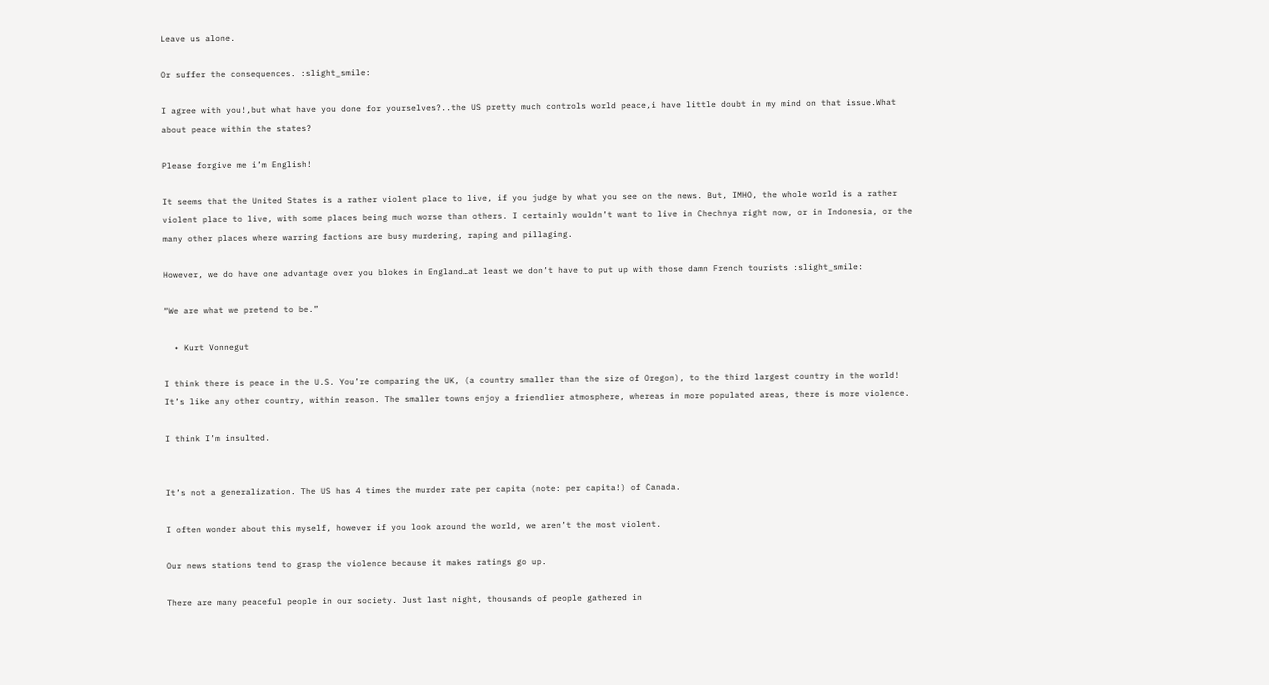Leave us alone.

Or suffer the consequences. :slight_smile:

I agree with you!,but what have you done for yourselves?..the US pretty much controls world peace,i have little doubt in my mind on that issue.What about peace within the states?

Please forgive me i’m English!

It seems that the United States is a rather violent place to live, if you judge by what you see on the news. But, IMHO, the whole world is a rather violent place to live, with some places being much worse than others. I certainly wouldn’t want to live in Chechnya right now, or in Indonesia, or the many other places where warring factions are busy murdering, raping and pillaging.

However, we do have one advantage over you blokes in England…at least we don’t have to put up with those damn French tourists :slight_smile:

“We are what we pretend to be.”

  • Kurt Vonnegut

I think there is peace in the U.S. You’re comparing the UK, (a country smaller than the size of Oregon), to the third largest country in the world! It’s like any other country, within reason. The smaller towns enjoy a friendlier atmosphere, whereas in more populated areas, there is more violence.

I think I’m insulted.


It’s not a generalization. The US has 4 times the murder rate per capita (note: per capita!) of Canada.

I often wonder about this myself, however if you look around the world, we aren’t the most violent.

Our news stations tend to grasp the violence because it makes ratings go up.

There are many peaceful people in our society. Just last night, thousands of people gathered in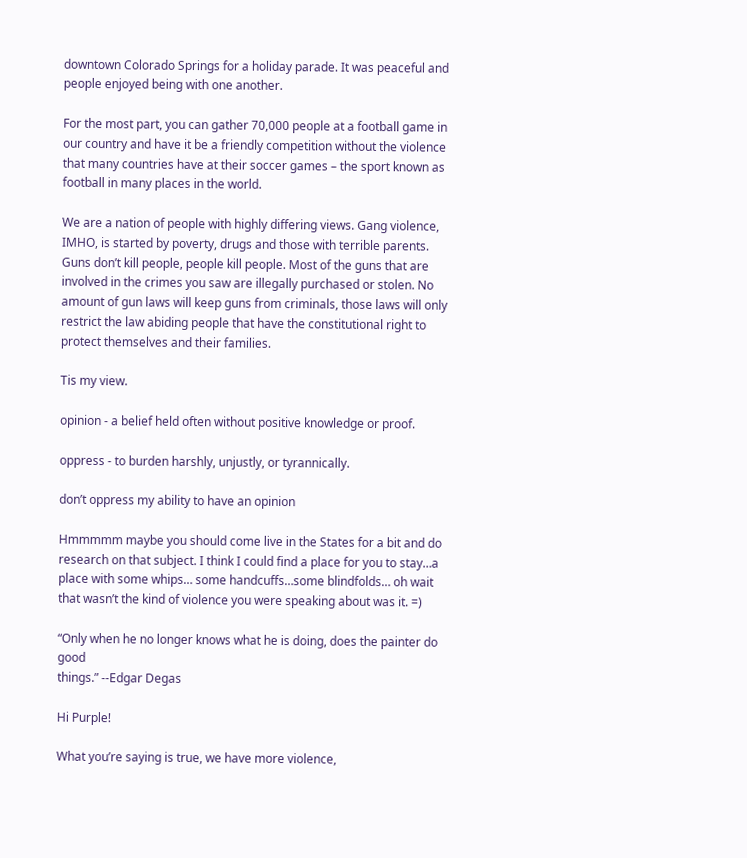downtown Colorado Springs for a holiday parade. It was peaceful and people enjoyed being with one another.

For the most part, you can gather 70,000 people at a football game in our country and have it be a friendly competition without the violence that many countries have at their soccer games – the sport known as football in many places in the world.

We are a nation of people with highly differing views. Gang violence, IMHO, is started by poverty, drugs and those with terrible parents. Guns don’t kill people, people kill people. Most of the guns that are involved in the crimes you saw are illegally purchased or stolen. No amount of gun laws will keep guns from criminals, those laws will only restrict the law abiding people that have the constitutional right to protect themselves and their families.

Tis my view.

opinion - a belief held often without positive knowledge or proof.

oppress - to burden harshly, unjustly, or tyrannically.

don’t oppress my ability to have an opinion

Hmmmmm maybe you should come live in the States for a bit and do research on that subject. I think I could find a place for you to stay…a place with some whips… some handcuffs…some blindfolds… oh wait that wasn’t the kind of violence you were speaking about was it. =)

“Only when he no longer knows what he is doing, does the painter do good
things.” --Edgar Degas

Hi Purple!

What you’re saying is true, we have more violence,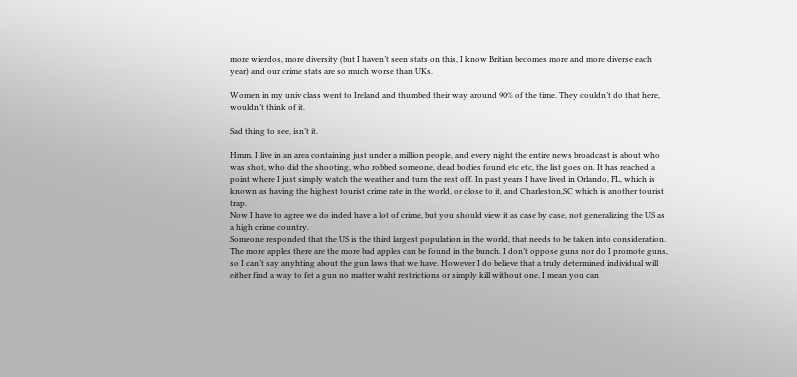more wierdos, more diversity (but I haven’t seen stats on this, I know Britian becomes more and more diverse each year) and our crime stats are so much worse than UKs.

Women in my univ class went to Ireland and thumbed their way around 90% of the time. They couldn’t do that here, wouldn’t think of it.

Sad thing to see, isn’t it.

Hmm. I live in an area containing just under a million people, and every night the entire news broadcast is about who was shot, who did the shooting, who robbed someone, dead bodies found etc etc, the list goes on. It has reached a point where I just simply watch the weather and turn the rest off. In past years I have lived in Orlando, FL, which is known as having the highest tourist crime rate in the world, or close to it, and Charleston,SC which is another tourist trap.
Now I have to agree we do inded have a lot of crime, but you should view it as case by case, not generalizing the US as a high crime country.
Someone responded that the US is the third largest population in the world, that needs to be taken into consideration. The more apples there are the more bad apples can be found in the bunch. I don’t oppose guns nor do I promote guns, so I can’t say anyhting about the gun laws that we have. However I do believe that a truly determined individual will either find a way to fet a gun no matter waht restrictions or simply kill without one. I mean you can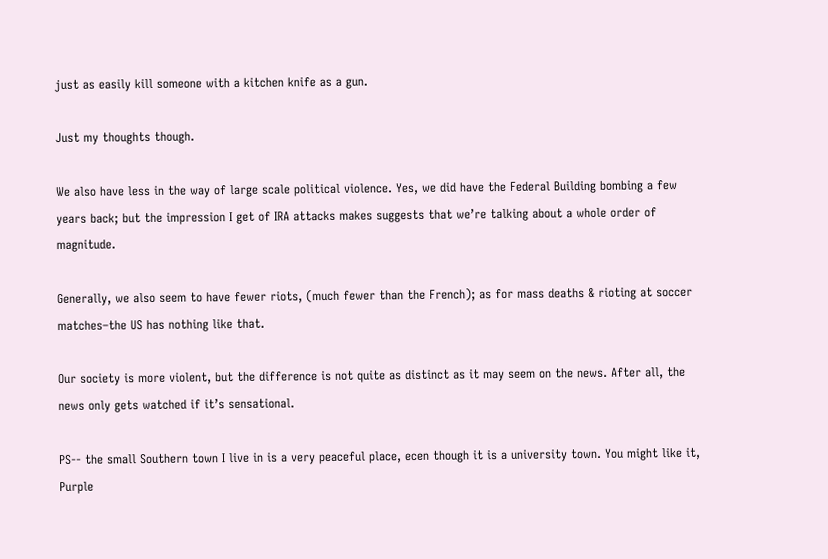just as easily kill someone with a kitchen knife as a gun.

Just my thoughts though.

We also have less in the way of large scale political violence. Yes, we did have the Federal Building bombing a few years back; but the impression I get of IRA attacks makes suggests that we’re talking about a whole order of magnitude.

Generally, we also seem to have fewer riots, (much fewer than the French); as for mass deaths & rioting at soccer matches–the US has nothing like that.

Our society is more violent, but the difference is not quite as distinct as it may seem on the news. After all, the news only gets watched if it’s sensational.

PS-- the small Southern town I live in is a very peaceful place, ecen though it is a university town. You might like it, Purple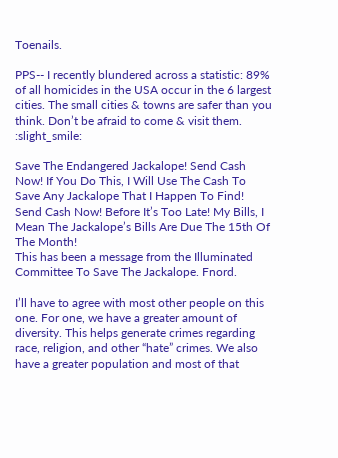Toenails.

PPS-- I recently blundered across a statistic: 89% of all homicides in the USA occur in the 6 largest cities. The small cities & towns are safer than you think. Don’t be afraid to come & visit them. :slight_smile:

Save The Endangered Jackalope! Send Cash Now! If You Do This, I Will Use The Cash To Save Any Jackalope That I Happen To Find! Send Cash Now! Before It’s Too Late! My Bills, I Mean The Jackalope’s Bills Are Due The 15th Of The Month!
This has been a message from the Illuminated Committee To Save The Jackalope. Fnord.

I’ll have to agree with most other people on this one. For one, we have a greater amount of diversity. This helps generate crimes regarding race, religion, and other “hate” crimes. We also have a greater population and most of that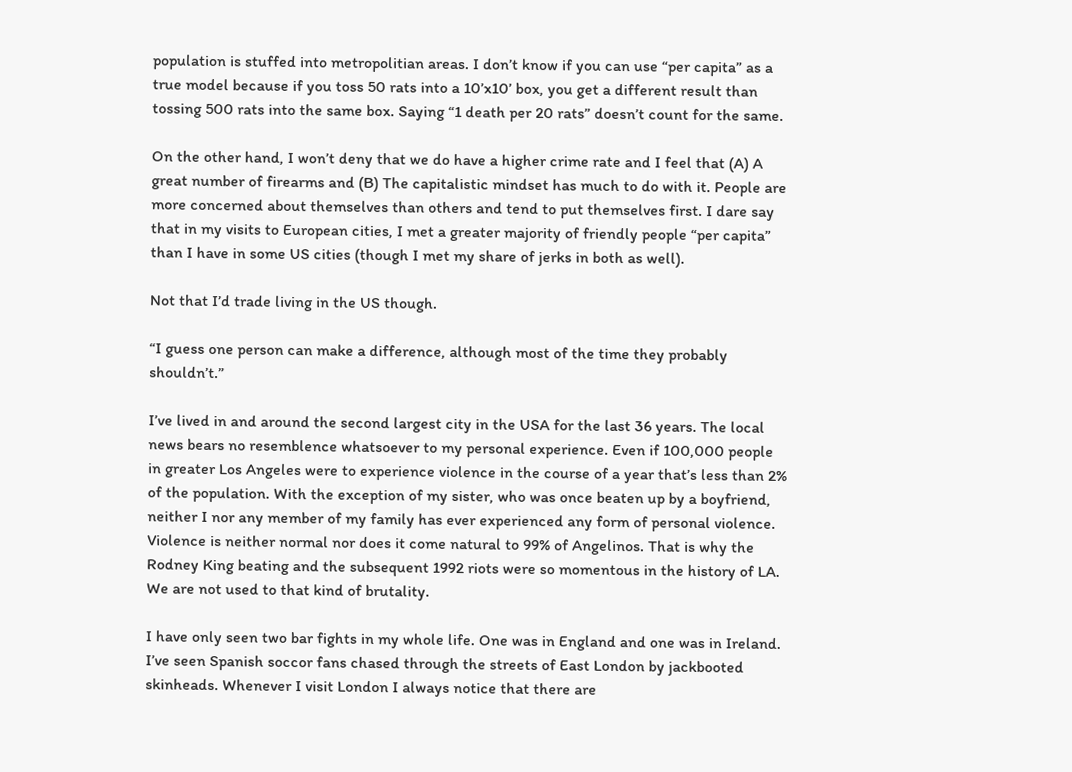population is stuffed into metropolitian areas. I don’t know if you can use “per capita” as a true model because if you toss 50 rats into a 10’x10’ box, you get a different result than tossing 500 rats into the same box. Saying “1 death per 20 rats” doesn’t count for the same.

On the other hand, I won’t deny that we do have a higher crime rate and I feel that (A) A great number of firearms and (B) The capitalistic mindset has much to do with it. People are more concerned about themselves than others and tend to put themselves first. I dare say that in my visits to European cities, I met a greater majority of friendly people “per capita” than I have in some US cities (though I met my share of jerks in both as well).

Not that I’d trade living in the US though.

“I guess one person can make a difference, although most of the time they probably shouldn’t.”

I’ve lived in and around the second largest city in the USA for the last 36 years. The local news bears no resemblence whatsoever to my personal experience. Even if 100,000 people in greater Los Angeles were to experience violence in the course of a year that’s less than 2% of the population. With the exception of my sister, who was once beaten up by a boyfriend, neither I nor any member of my family has ever experienced any form of personal violence. Violence is neither normal nor does it come natural to 99% of Angelinos. That is why the Rodney King beating and the subsequent 1992 riots were so momentous in the history of LA. We are not used to that kind of brutality.

I have only seen two bar fights in my whole life. One was in England and one was in Ireland. I’ve seen Spanish soccor fans chased through the streets of East London by jackbooted skinheads. Whenever I visit London I always notice that there are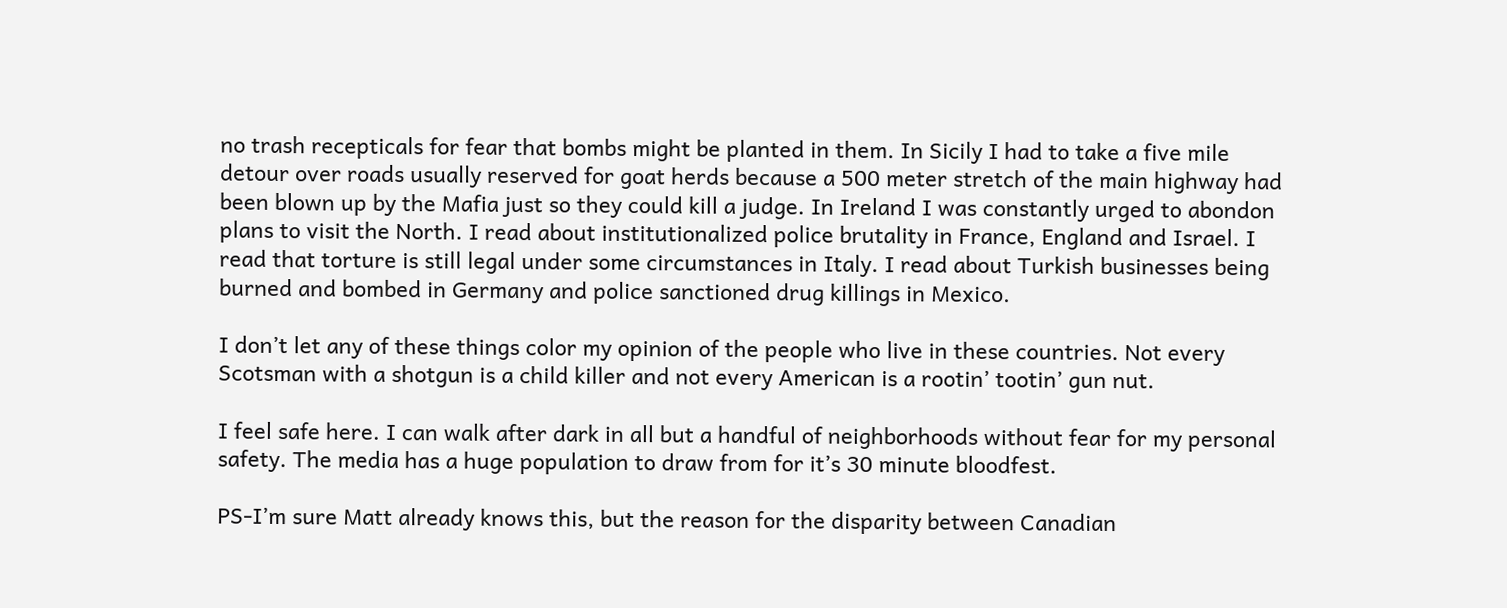no trash recepticals for fear that bombs might be planted in them. In Sicily I had to take a five mile detour over roads usually reserved for goat herds because a 500 meter stretch of the main highway had been blown up by the Mafia just so they could kill a judge. In Ireland I was constantly urged to abondon plans to visit the North. I read about institutionalized police brutality in France, England and Israel. I read that torture is still legal under some circumstances in Italy. I read about Turkish businesses being burned and bombed in Germany and police sanctioned drug killings in Mexico.

I don’t let any of these things color my opinion of the people who live in these countries. Not every Scotsman with a shotgun is a child killer and not every American is a rootin’ tootin’ gun nut.

I feel safe here. I can walk after dark in all but a handful of neighborhoods without fear for my personal safety. The media has a huge population to draw from for it’s 30 minute bloodfest.

PS-I’m sure Matt already knows this, but the reason for the disparity between Canadian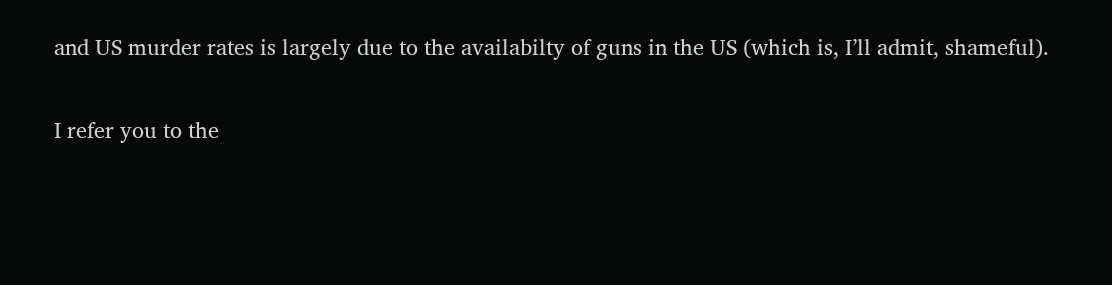and US murder rates is largely due to the availabilty of guns in the US (which is, I’ll admit, shameful).

I refer you to the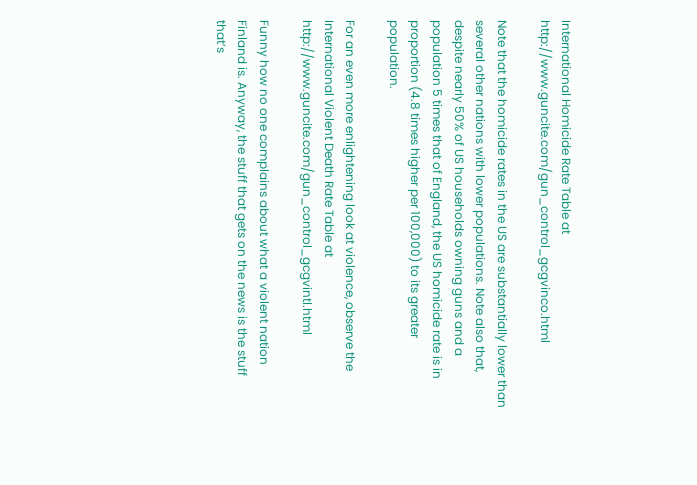International Homicide Rate Table at http://www.guncite.com/gun_control_gcgvinco.html

Note that the homicide rates in the US are substantially lower than several other nations with lower populations. Note also that, despite nearly 50% of US households owning guns and a population 5 times that of England, the US homicide rate is in proportion (4.8 times higher per 100,000) to its greater population.

For an even more enlightening look at violence, observe the International Violent Death Rate Table at http://www.guncite.com/gun_control_gcgvintl.html

Funny how no one complains about what a violent nation Finland is. Anyway, the stuff that gets on the news is the stuff that’s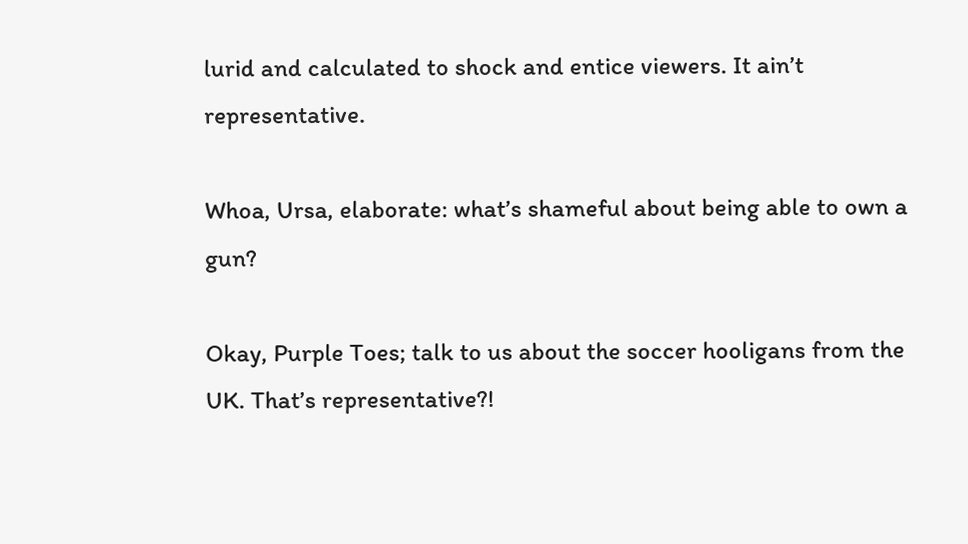lurid and calculated to shock and entice viewers. It ain’t representative.

Whoa, Ursa, elaborate: what’s shameful about being able to own a gun?

Okay, Purple Toes; talk to us about the soccer hooligans from the UK. That’s representative?!